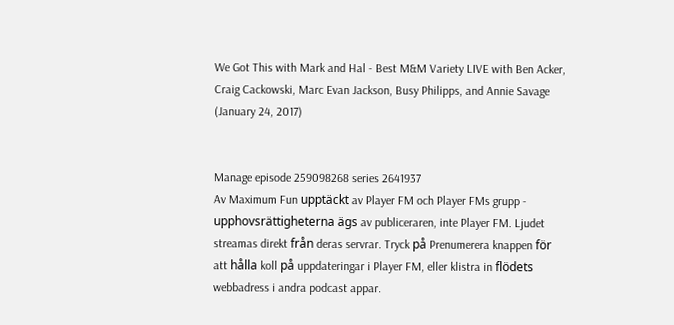We Got This with Mark and Hal - Best M&M Variety LIVE with Ben Acker, Craig Cackowski, Marc Evan Jackson, Busy Philipps, and Annie Savage (January 24, 2017)


Manage episode 259098268 series 2641937
Av Maximum Fun upptäckt av Player FM och Player FMs grupp - upphovsrättigheterna ägs av publiceraren, inte Player FM. Ljudet streamas direkt från deras servrar. Tryck på Prenumerera knappen för att hålla koll på uppdateringar i Player FM, eller klistra in flödets webbadress i andra podcast appar.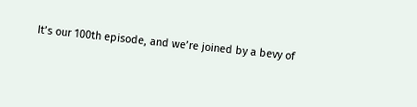It’s our 100th episode, and we’re joined by a bevy of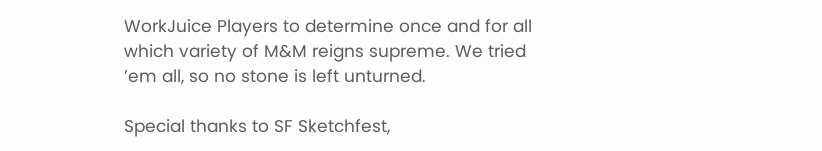WorkJuice Players to determine once and for all which variety of M&M reigns supreme. We tried ’em all, so no stone is left unturned.

Special thanks to SF Sketchfest,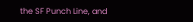the SF Punch Line, and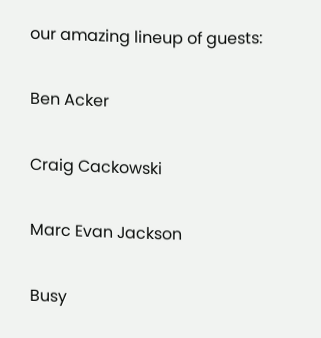our amazing lineup of guests:

Ben Acker

Craig Cackowski

Marc Evan Jackson

Busy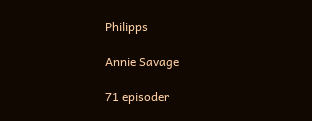Philipps

Annie Savage

71 episoder